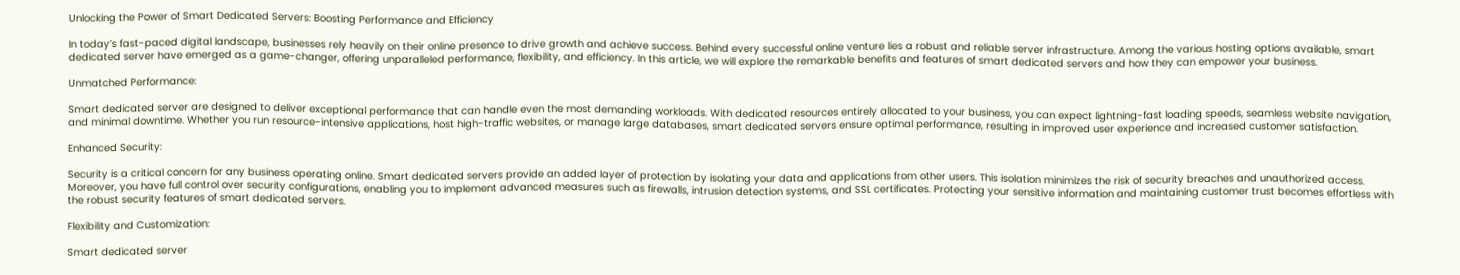Unlocking the Power of Smart Dedicated Servers: Boosting Performance and Efficiency

In today’s fast-paced digital landscape, businesses rely heavily on their online presence to drive growth and achieve success. Behind every successful online venture lies a robust and reliable server infrastructure. Among the various hosting options available, smart dedicated server have emerged as a game-changer, offering unparalleled performance, flexibility, and efficiency. In this article, we will explore the remarkable benefits and features of smart dedicated servers and how they can empower your business.

Unmatched Performance:

Smart dedicated server are designed to deliver exceptional performance that can handle even the most demanding workloads. With dedicated resources entirely allocated to your business, you can expect lightning-fast loading speeds, seamless website navigation, and minimal downtime. Whether you run resource-intensive applications, host high-traffic websites, or manage large databases, smart dedicated servers ensure optimal performance, resulting in improved user experience and increased customer satisfaction.

Enhanced Security:

Security is a critical concern for any business operating online. Smart dedicated servers provide an added layer of protection by isolating your data and applications from other users. This isolation minimizes the risk of security breaches and unauthorized access. Moreover, you have full control over security configurations, enabling you to implement advanced measures such as firewalls, intrusion detection systems, and SSL certificates. Protecting your sensitive information and maintaining customer trust becomes effortless with the robust security features of smart dedicated servers.

Flexibility and Customization:

Smart dedicated server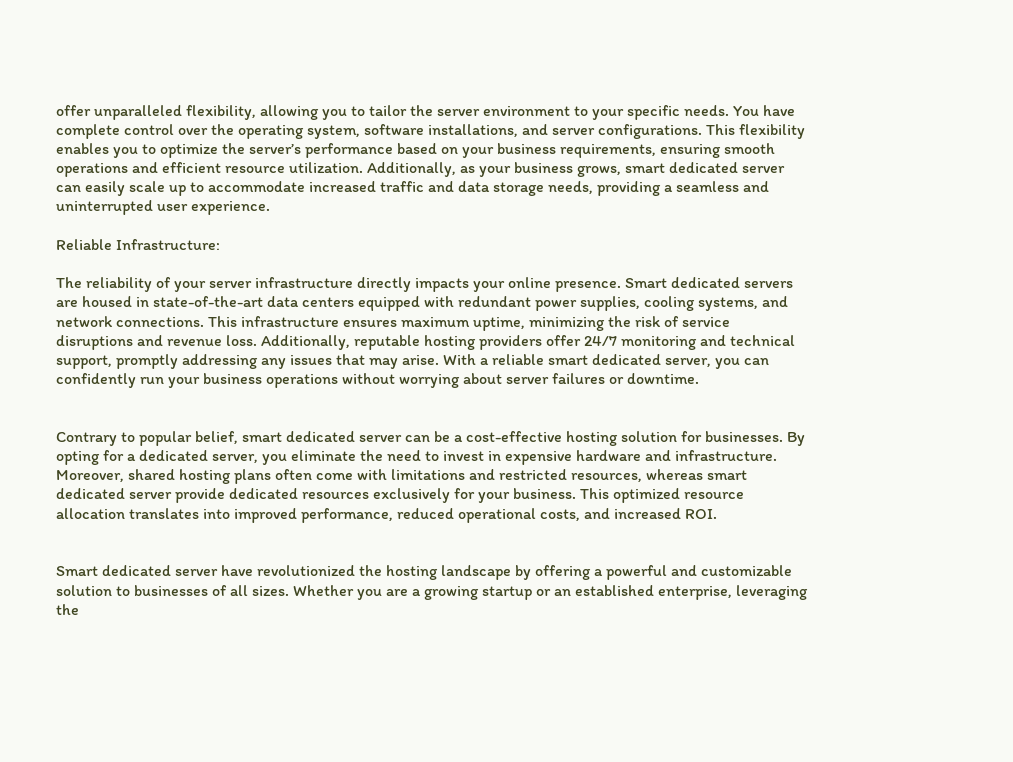offer unparalleled flexibility, allowing you to tailor the server environment to your specific needs. You have complete control over the operating system, software installations, and server configurations. This flexibility enables you to optimize the server’s performance based on your business requirements, ensuring smooth operations and efficient resource utilization. Additionally, as your business grows, smart dedicated server can easily scale up to accommodate increased traffic and data storage needs, providing a seamless and uninterrupted user experience.

Reliable Infrastructure:

The reliability of your server infrastructure directly impacts your online presence. Smart dedicated servers are housed in state-of-the-art data centers equipped with redundant power supplies, cooling systems, and network connections. This infrastructure ensures maximum uptime, minimizing the risk of service disruptions and revenue loss. Additionally, reputable hosting providers offer 24/7 monitoring and technical support, promptly addressing any issues that may arise. With a reliable smart dedicated server, you can confidently run your business operations without worrying about server failures or downtime.


Contrary to popular belief, smart dedicated server can be a cost-effective hosting solution for businesses. By opting for a dedicated server, you eliminate the need to invest in expensive hardware and infrastructure. Moreover, shared hosting plans often come with limitations and restricted resources, whereas smart dedicated server provide dedicated resources exclusively for your business. This optimized resource allocation translates into improved performance, reduced operational costs, and increased ROI.


Smart dedicated server have revolutionized the hosting landscape by offering a powerful and customizable solution to businesses of all sizes. Whether you are a growing startup or an established enterprise, leveraging the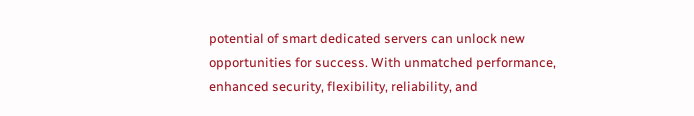potential of smart dedicated servers can unlock new opportunities for success. With unmatched performance, enhanced security, flexibility, reliability, and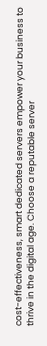cost-effectiveness, smart dedicated servers empower your business to thrive in the digital age. Choose a reputable server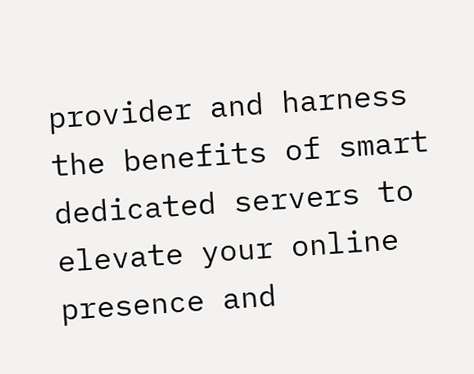provider and harness the benefits of smart dedicated servers to elevate your online presence and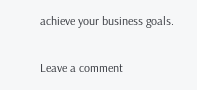achieve your business goals.

Leave a comment